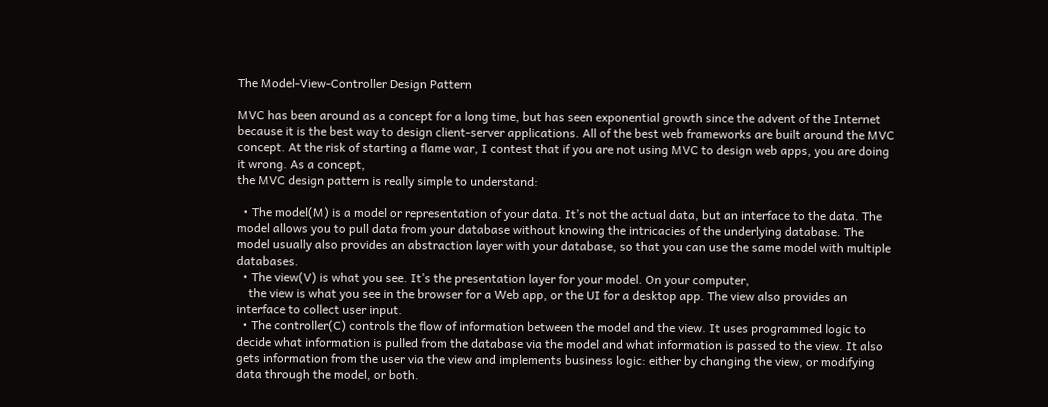The Model-View-Controller Design Pattern

MVC has been around as a concept for a long time, but has seen exponential growth since the advent of the Internet because it is the best way to design client-server applications. All of the best web frameworks are built around the MVC concept. At the risk of starting a flame war, I contest that if you are not using MVC to design web apps, you are doing it wrong. As a concept,
the MVC design pattern is really simple to understand:

  • The model(M) is a model or representation of your data. It’s not the actual data, but an interface to the data. The model allows you to pull data from your database without knowing the intricacies of the underlying database. The model usually also provides an abstraction layer with your database, so that you can use the same model with multiple databases.
  • The view(V) is what you see. It’s the presentation layer for your model. On your computer,
    the view is what you see in the browser for a Web app, or the UI for a desktop app. The view also provides an interface to collect user input.
  • The controller(C) controls the flow of information between the model and the view. It uses programmed logic to decide what information is pulled from the database via the model and what information is passed to the view. It also gets information from the user via the view and implements business logic: either by changing the view, or modifying data through the model, or both.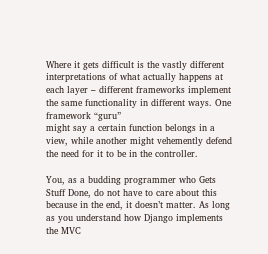Where it gets difficult is the vastly different interpretations of what actually happens at each layer – different frameworks implement the same functionality in different ways. One framework “guru”
might say a certain function belongs in a view, while another might vehemently defend the need for it to be in the controller.

You, as a budding programmer who Gets Stuff Done, do not have to care about this because in the end, it doesn’t matter. As long as you understand how Django implements the MVC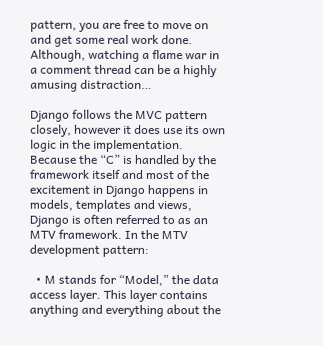pattern, you are free to move on and get some real work done. Although, watching a flame war in a comment thread can be a highly amusing distraction…

Django follows the MVC pattern closely, however it does use its own logic in the implementation. Because the “C” is handled by the framework itself and most of the excitement in Django happens in models, templates and views, Django is often referred to as an MTV framework. In the MTV development pattern:

  • M stands for “Model,” the data access layer. This layer contains anything and everything about the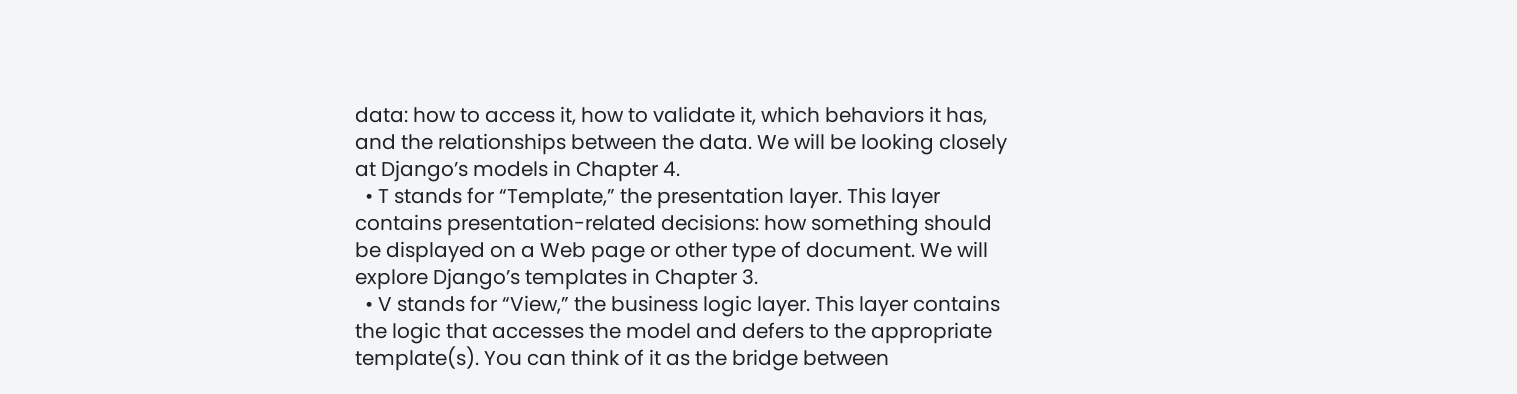data: how to access it, how to validate it, which behaviors it has, and the relationships between the data. We will be looking closely at Django’s models in Chapter 4.
  • T stands for “Template,” the presentation layer. This layer contains presentation-related decisions: how something should be displayed on a Web page or other type of document. We will explore Django’s templates in Chapter 3.
  • V stands for “View,” the business logic layer. This layer contains the logic that accesses the model and defers to the appropriate template(s). You can think of it as the bridge between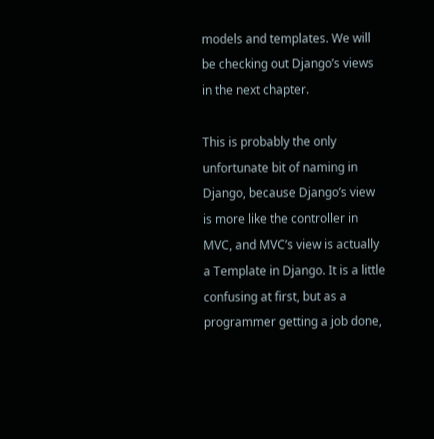models and templates. We will be checking out Django’s views in the next chapter.

This is probably the only unfortunate bit of naming in Django, because Django’s view is more like the controller in MVC, and MVC’s view is actually a Template in Django. It is a little confusing at first, but as a programmer getting a job done,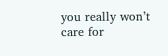you really won’t care for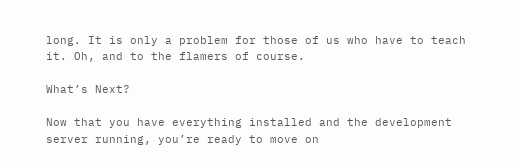long. It is only a problem for those of us who have to teach it. Oh, and to the flamers of course.

What’s Next?

Now that you have everything installed and the development server running, you’re ready to move on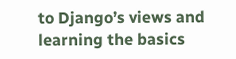to Django’s views and learning the basics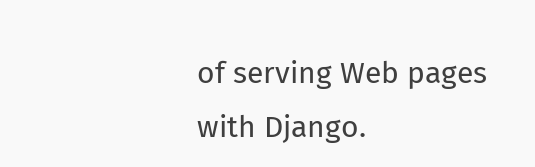of serving Web pages with Django.